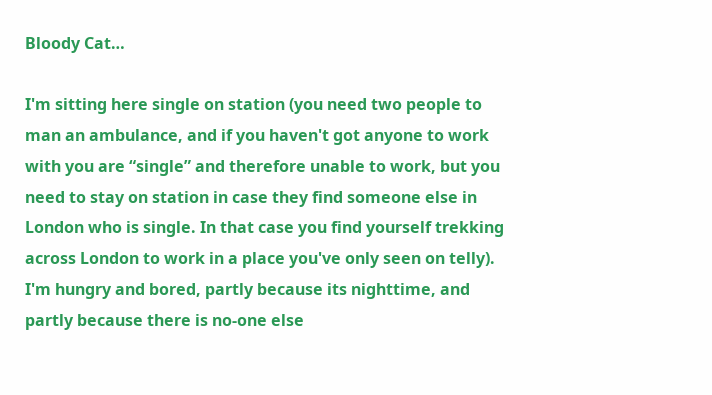Bloody Cat…

I'm sitting here single on station (you need two people to man an ambulance, and if you haven't got anyone to work with you are “single” and therefore unable to work, but you need to stay on station in case they find someone else in London who is single. In that case you find yourself trekking across London to work in a place you've only seen on telly). I'm hungry and bored, partly because its nighttime, and partly because there is no-one else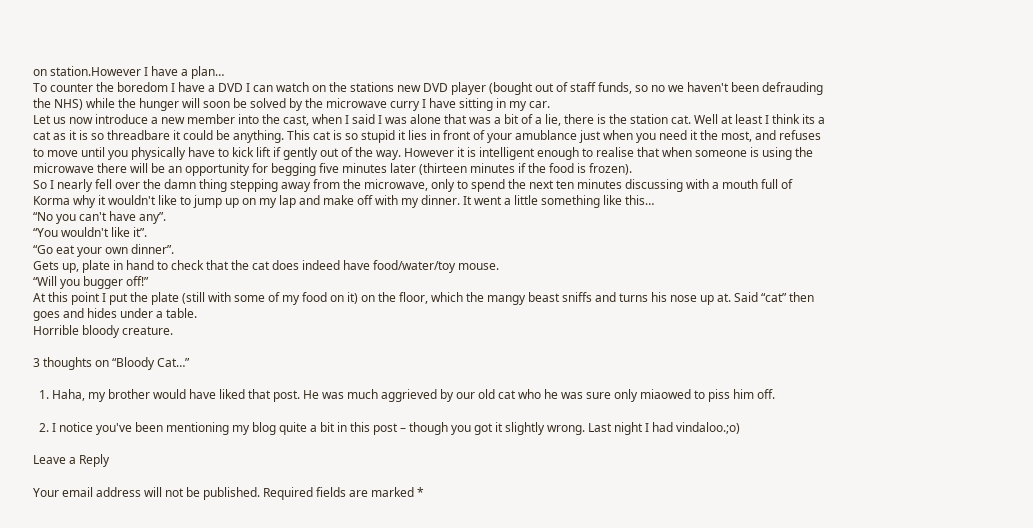on station.However I have a plan…
To counter the boredom I have a DVD I can watch on the stations new DVD player (bought out of staff funds, so no we haven't been defrauding the NHS) while the hunger will soon be solved by the microwave curry I have sitting in my car.
Let us now introduce a new member into the cast, when I said I was alone that was a bit of a lie, there is the station cat. Well at least I think its a cat as it is so threadbare it could be anything. This cat is so stupid it lies in front of your amublance just when you need it the most, and refuses to move until you physically have to kick lift if gently out of the way. However it is intelligent enough to realise that when someone is using the microwave there will be an opportunity for begging five minutes later (thirteen minutes if the food is frozen).
So I nearly fell over the damn thing stepping away from the microwave, only to spend the next ten minutes discussing with a mouth full of Korma why it wouldn't like to jump up on my lap and make off with my dinner. It went a little something like this…
“No you can't have any”.
“You wouldn't like it”.
“Go eat your own dinner”.
Gets up, plate in hand to check that the cat does indeed have food/water/toy mouse.
“Will you bugger off!”
At this point I put the plate (still with some of my food on it) on the floor, which the mangy beast sniffs and turns his nose up at. Said “cat” then goes and hides under a table.
Horrible bloody creature.

3 thoughts on “Bloody Cat…”

  1. Haha, my brother would have liked that post. He was much aggrieved by our old cat who he was sure only miaowed to piss him off.

  2. I notice you've been mentioning my blog quite a bit in this post – though you got it slightly wrong. Last night I had vindaloo.;o)

Leave a Reply

Your email address will not be published. Required fields are marked *